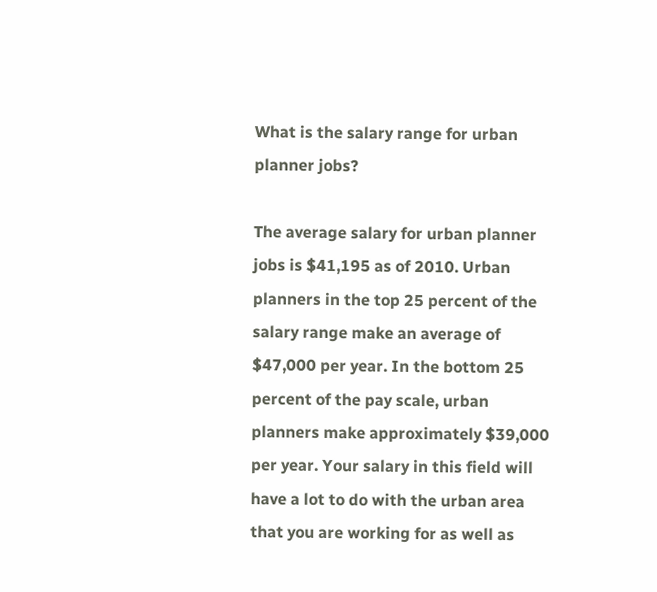What is the salary range for urban planner jobs?

The average salary for urban planner jobs is $41,195 as of 2010. Urban planners in the top 25 percent of the salary range make an average of $47,000 per year. In the bottom 25 percent of the pay scale, urban planners make approximately $39,000 per year. Your salary in this field will have a lot to do with the urban area that you are working for as well as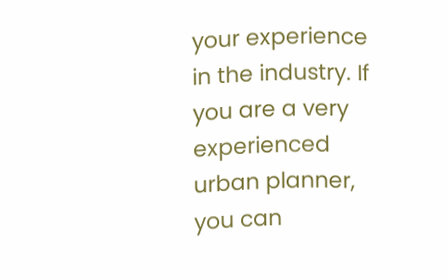your experience in the industry. If you are a very experienced urban planner, you can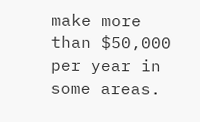make more than $50,000 per year in some areas.